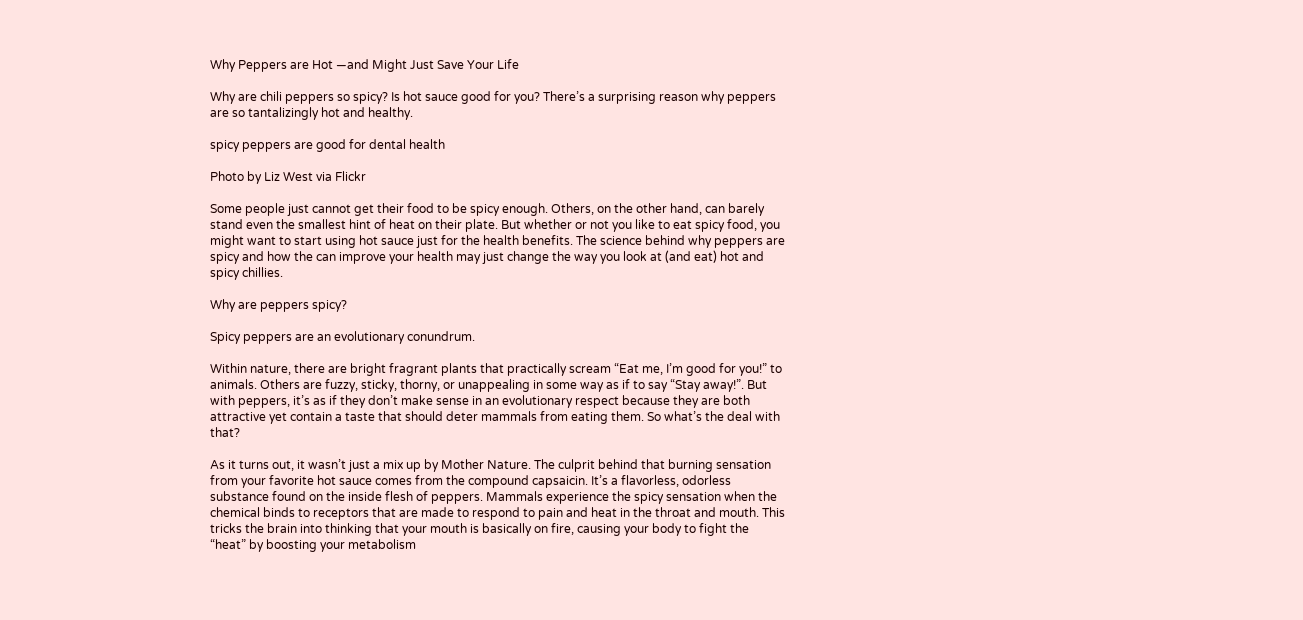Why Peppers are Hot —and Might Just Save Your Life

Why are chili peppers so spicy? Is hot sauce good for you? There’s a surprising reason why peppers are so tantalizingly hot and healthy.

spicy peppers are good for dental health

Photo by Liz West via Flickr

Some people just cannot get their food to be spicy enough. Others, on the other hand, can barely stand even the smallest hint of heat on their plate. But whether or not you like to eat spicy food, you might want to start using hot sauce just for the health benefits. The science behind why peppers are spicy and how the can improve your health may just change the way you look at (and eat) hot and spicy chillies.

Why are peppers spicy?

Spicy peppers are an evolutionary conundrum.

Within nature, there are bright fragrant plants that practically scream “Eat me, I’m good for you!” to animals. Others are fuzzy, sticky, thorny, or unappealing in some way as if to say “Stay away!”. But with peppers, it’s as if they don’t make sense in an evolutionary respect because they are both attractive yet contain a taste that should deter mammals from eating them. So what’s the deal with that?

As it turns out, it wasn’t just a mix up by Mother Nature. The culprit behind that burning sensation from your favorite hot sauce comes from the compound capsaicin. It’s a flavorless, odorless substance found on the inside flesh of peppers. Mammals experience the spicy sensation when the chemical binds to receptors that are made to respond to pain and heat in the throat and mouth. This tricks the brain into thinking that your mouth is basically on fire, causing your body to fight the “heat” by boosting your metabolism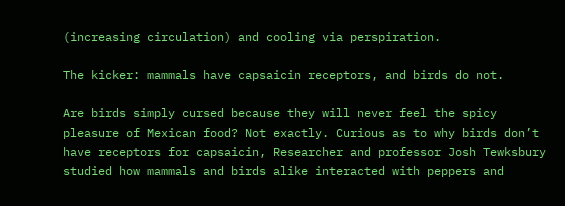(increasing circulation) and cooling via perspiration.

The kicker: mammals have capsaicin receptors, and birds do not.

Are birds simply cursed because they will never feel the spicy pleasure of Mexican food? Not exactly. Curious as to why birds don’t have receptors for capsaicin, Researcher and professor Josh Tewksbury studied how mammals and birds alike interacted with peppers and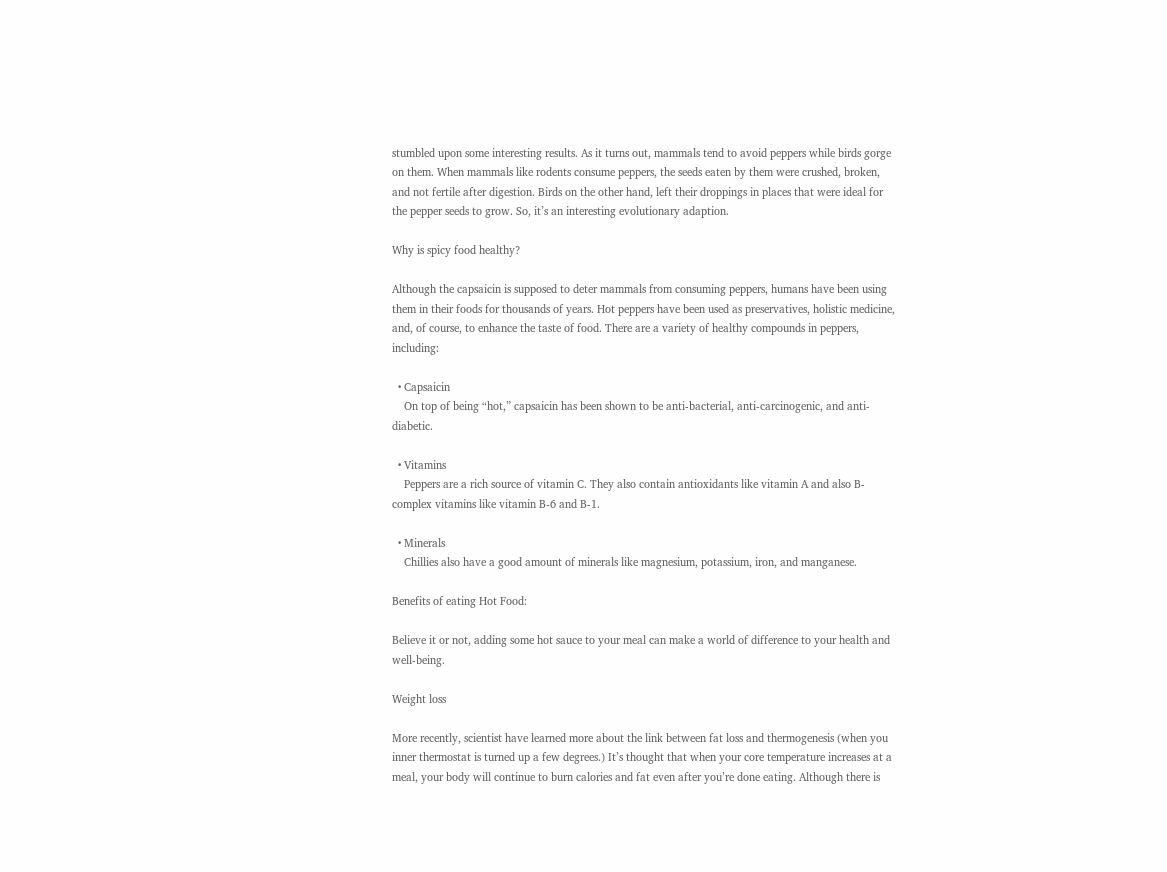stumbled upon some interesting results. As it turns out, mammals tend to avoid peppers while birds gorge on them. When mammals like rodents consume peppers, the seeds eaten by them were crushed, broken, and not fertile after digestion. Birds on the other hand, left their droppings in places that were ideal for the pepper seeds to grow. So, it’s an interesting evolutionary adaption.

Why is spicy food healthy?

Although the capsaicin is supposed to deter mammals from consuming peppers, humans have been using them in their foods for thousands of years. Hot peppers have been used as preservatives, holistic medicine, and, of course, to enhance the taste of food. There are a variety of healthy compounds in peppers, including:

  • Capsaicin
    On top of being “hot,” capsaicin has been shown to be anti-bacterial, anti-carcinogenic, and anti-diabetic.

  • Vitamins
    Peppers are a rich source of vitamin C. They also contain antioxidants like vitamin A and also B-complex vitamins like vitamin B-6 and B-1.

  • Minerals
    Chillies also have a good amount of minerals like magnesium, potassium, iron, and manganese.

Benefits of eating Hot Food:

Believe it or not, adding some hot sauce to your meal can make a world of difference to your health and well-being.

Weight loss

More recently, scientist have learned more about the link between fat loss and thermogenesis (when you inner thermostat is turned up a few degrees.) It’s thought that when your core temperature increases at a meal, your body will continue to burn calories and fat even after you’re done eating. Although there is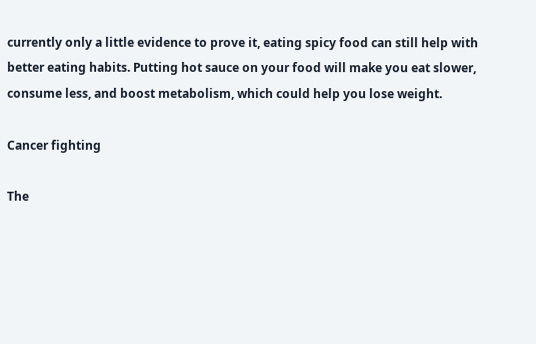currently only a little evidence to prove it, eating spicy food can still help with better eating habits. Putting hot sauce on your food will make you eat slower, consume less, and boost metabolism, which could help you lose weight.

Cancer fighting

The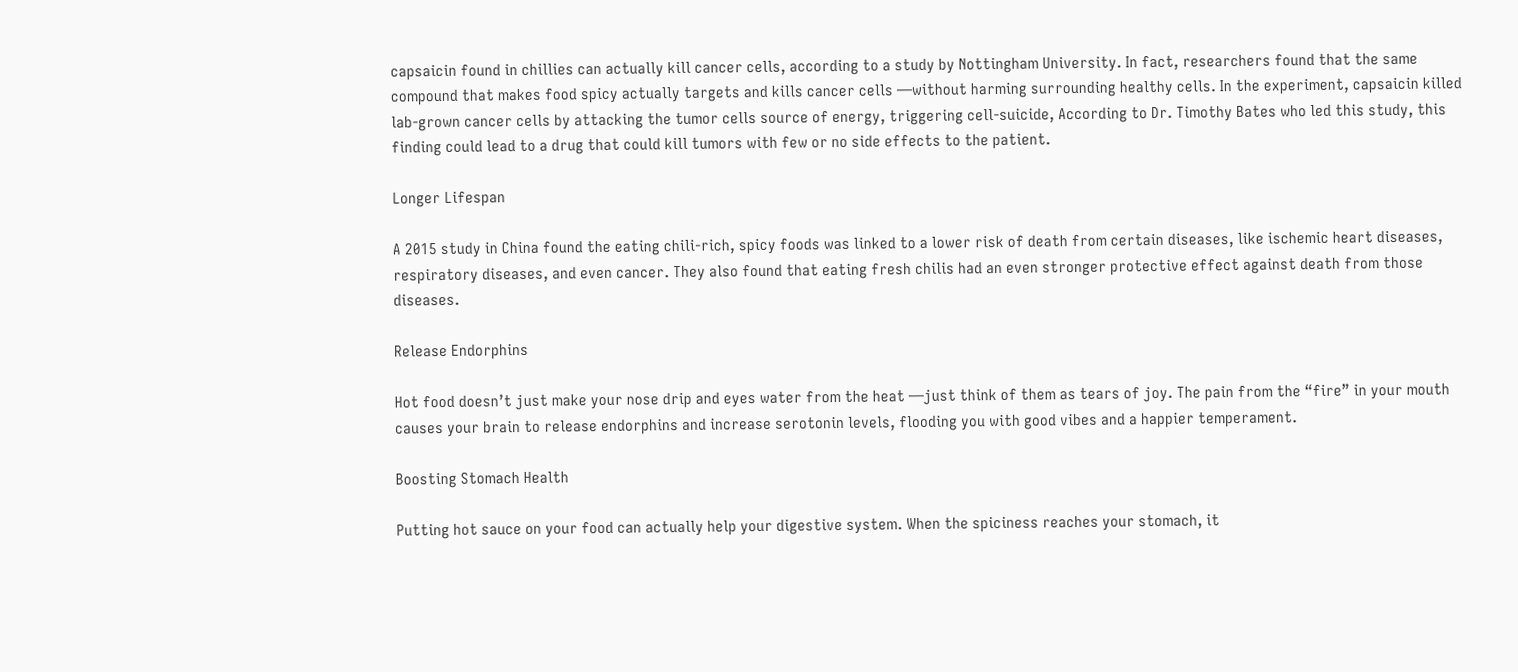capsaicin found in chillies can actually kill cancer cells, according to a study by Nottingham University. In fact, researchers found that the same compound that makes food spicy actually targets and kills cancer cells —without harming surrounding healthy cells. In the experiment, capsaicin killed lab-grown cancer cells by attacking the tumor cells source of energy, triggering cell-suicide, According to Dr. Timothy Bates who led this study, this finding could lead to a drug that could kill tumors with few or no side effects to the patient.

Longer Lifespan

A 2015 study in China found the eating chili-rich, spicy foods was linked to a lower risk of death from certain diseases, like ischemic heart diseases, respiratory diseases, and even cancer. They also found that eating fresh chilis had an even stronger protective effect against death from those diseases.

Release Endorphins

Hot food doesn’t just make your nose drip and eyes water from the heat —just think of them as tears of joy. The pain from the “fire” in your mouth causes your brain to release endorphins and increase serotonin levels, flooding you with good vibes and a happier temperament.

Boosting Stomach Health

Putting hot sauce on your food can actually help your digestive system. When the spiciness reaches your stomach, it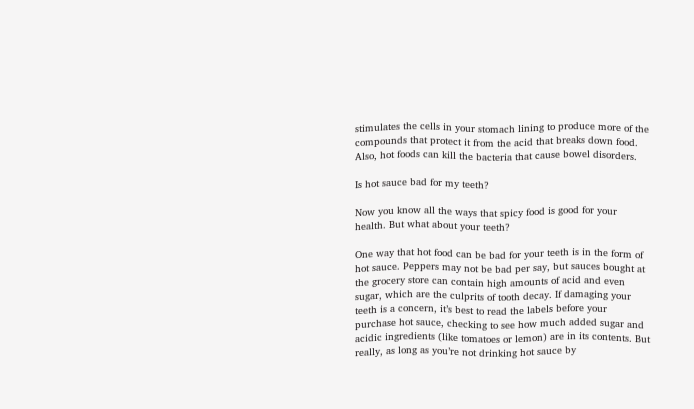stimulates the cells in your stomach lining to produce more of the compounds that protect it from the acid that breaks down food. Also, hot foods can kill the bacteria that cause bowel disorders.

Is hot sauce bad for my teeth?

Now you know all the ways that spicy food is good for your health. But what about your teeth?

One way that hot food can be bad for your teeth is in the form of hot sauce. Peppers may not be bad per say, but sauces bought at the grocery store can contain high amounts of acid and even sugar, which are the culprits of tooth decay. If damaging your teeth is a concern, it’s best to read the labels before your purchase hot sauce, checking to see how much added sugar and acidic ingredients (like tomatoes or lemon) are in its contents. But really, as long as you’re not drinking hot sauce by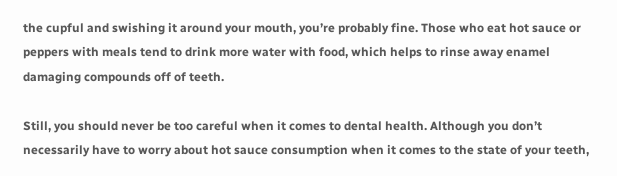the cupful and swishing it around your mouth, you’re probably fine. Those who eat hot sauce or peppers with meals tend to drink more water with food, which helps to rinse away enamel damaging compounds off of teeth.

Still, you should never be too careful when it comes to dental health. Although you don’t necessarily have to worry about hot sauce consumption when it comes to the state of your teeth,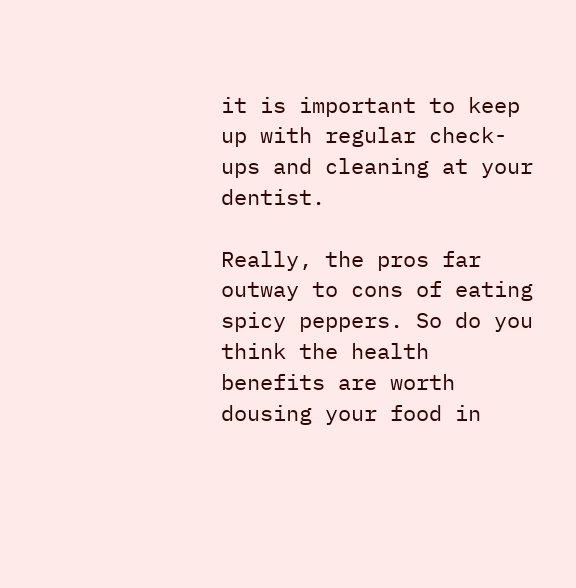it is important to keep up with regular check-ups and cleaning at your dentist.

Really, the pros far outway to cons of eating spicy peppers. So do you think the health benefits are worth dousing your food in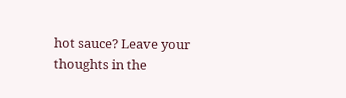hot sauce? Leave your thoughts in the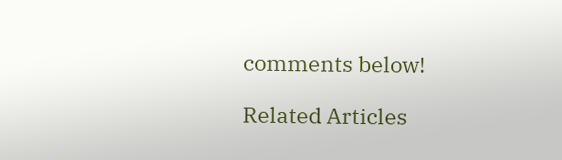comments below!

Related Articles